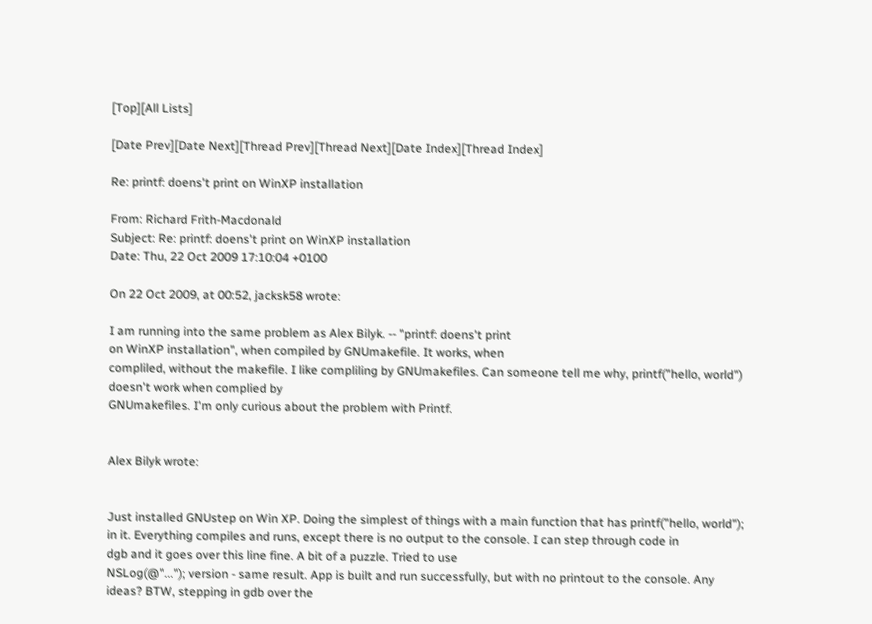[Top][All Lists]

[Date Prev][Date Next][Thread Prev][Thread Next][Date Index][Thread Index]

Re: printf: doens't print on WinXP installation

From: Richard Frith-Macdonald
Subject: Re: printf: doens't print on WinXP installation
Date: Thu, 22 Oct 2009 17:10:04 +0100

On 22 Oct 2009, at 00:52, jacksk58 wrote:

I am running into the same problem as Alex Bilyk. -- "printf: doens't print
on WinXP installation", when compiled by GNUmakefile. It works, when
compliled, without the makefile. I like compliling by GNUmakefiles. Can someone tell me why, printf("hello, world") doesn't work when complied by
GNUmakefiles. I'm only curious about the problem with Printf.


Alex Bilyk wrote:


Just installed GNUstep on Win XP. Doing the simplest of things with a main function that has printf("hello, world"); in it. Everything compiles and runs, except there is no output to the console. I can step through code in
dgb and it goes over this line fine. A bit of a puzzle. Tried to use
NSLog(@"..."); version - same result. App is built and run successfully, but with no printout to the console. Any ideas? BTW, stepping in gdb over the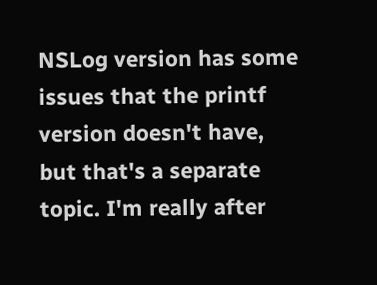NSLog version has some issues that the printf version doesn't have, but that's a separate topic. I'm really after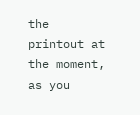the printout at the moment,
as you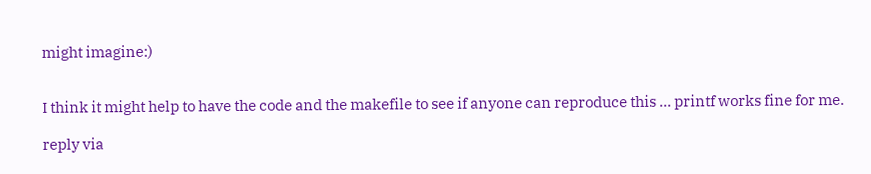might imagine:)


I think it might help to have the code and the makefile to see if anyone can reproduce this ... printf works fine for me.

reply via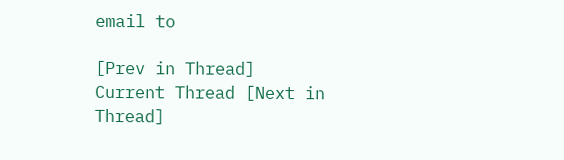email to

[Prev in Thread] Current Thread [Next in Thread]